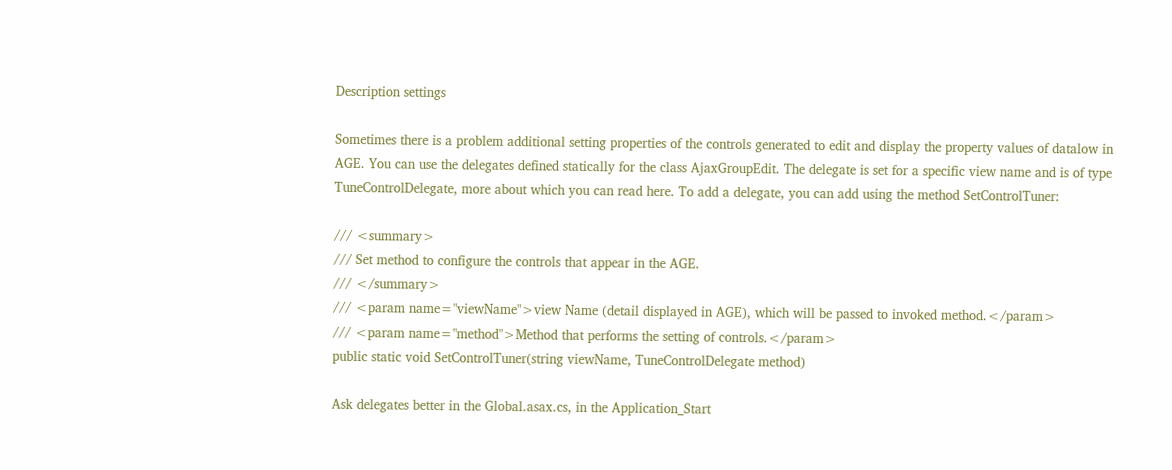Description settings

Sometimes there is a problem additional setting properties of the controls generated to edit and display the property values of datalow in AGE. You can use the delegates defined statically for the class AjaxGroupEdit. The delegate is set for a specific view name and is of type TuneControlDelegate, more about which you can read here. To add a delegate, you can add using the method SetControlTuner:

/// <summary>
/// Set method to configure the controls that appear in the AGE.
/// </summary>
/// <param name="viewName">view Name (detail displayed in AGE), which will be passed to invoked method.</param>
/// <param name="method">Method that performs the setting of controls.</param>
public static void SetControlTuner(string viewName, TuneControlDelegate method)

Ask delegates better in the Global.asax.cs, in the Application_Start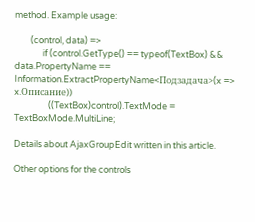method. Example usage:

        (control, data) =>
              if (control.GetType() == typeof(TextBox) && data.PropertyName == Information.ExtractPropertyName<Подзадача>(x => x.Описание))
                 ((TextBox)control).TextMode = TextBoxMode.MultiLine;

Details about AjaxGroupEdit written in this article.

Other options for the controls